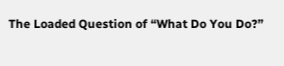The Loaded Question of “What Do You Do?”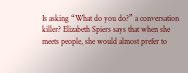Is asking “What do you do?” a conversation killer? Elizabeth Spiers says that when she meets people, she would almost prefer to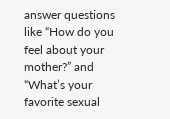answer questions like “How do you feel about your mother?” and “What’s your favorite sexual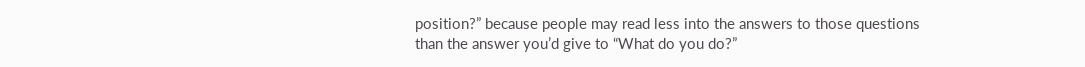position?” because people may read less into the answers to those questions than the answer you’d give to “What do you do?”